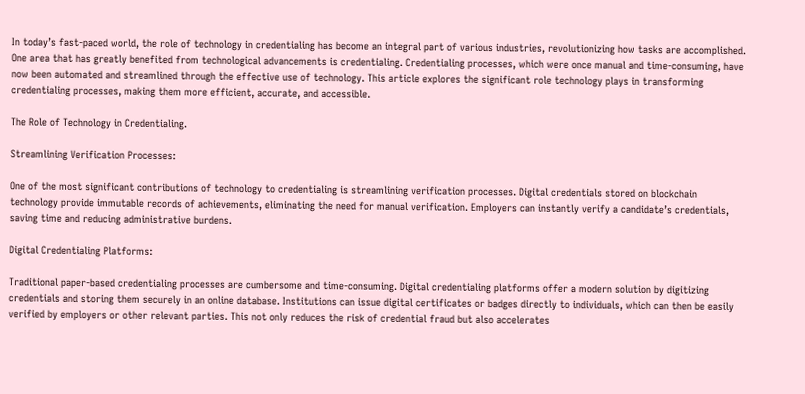In today’s fast-paced world, the role of technology in credentialing has become an integral part of various industries, revolutionizing how tasks are accomplished. One area that has greatly benefited from technological advancements is credentialing. Credentialing processes, which were once manual and time-consuming, have now been automated and streamlined through the effective use of technology. This article explores the significant role technology plays in transforming credentialing processes, making them more efficient, accurate, and accessible.

The Role of Technology in Credentialing.

Streamlining Verification Processes:

One of the most significant contributions of technology to credentialing is streamlining verification processes. Digital credentials stored on blockchain technology provide immutable records of achievements, eliminating the need for manual verification. Employers can instantly verify a candidate’s credentials, saving time and reducing administrative burdens.

Digital Credentialing Platforms:

Traditional paper-based credentialing processes are cumbersome and time-consuming. Digital credentialing platforms offer a modern solution by digitizing credentials and storing them securely in an online database. Institutions can issue digital certificates or badges directly to individuals, which can then be easily verified by employers or other relevant parties. This not only reduces the risk of credential fraud but also accelerates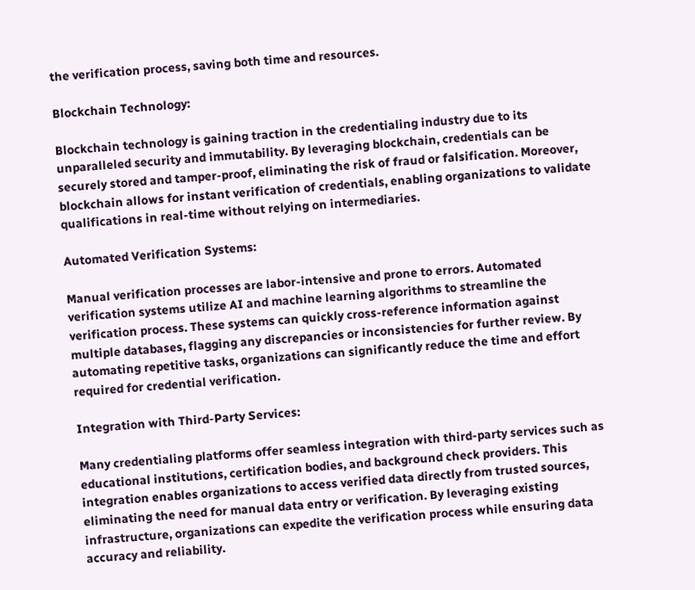the verification process, saving both time and resources.

Blockchain Technology:

Blockchain technology is gaining traction in the credentialing industry due to its unparalleled security and immutability. By leveraging blockchain, credentials can be securely stored and tamper-proof, eliminating the risk of fraud or falsification. Moreover, blockchain allows for instant verification of credentials, enabling organizations to validate qualifications in real-time without relying on intermediaries.

Automated Verification Systems:

Manual verification processes are labor-intensive and prone to errors. Automated verification systems utilize AI and machine learning algorithms to streamline the verification process. These systems can quickly cross-reference information against multiple databases, flagging any discrepancies or inconsistencies for further review. By automating repetitive tasks, organizations can significantly reduce the time and effort required for credential verification.

Integration with Third-Party Services:

Many credentialing platforms offer seamless integration with third-party services such as educational institutions, certification bodies, and background check providers. This integration enables organizations to access verified data directly from trusted sources, eliminating the need for manual data entry or verification. By leveraging existing infrastructure, organizations can expedite the verification process while ensuring data accuracy and reliability.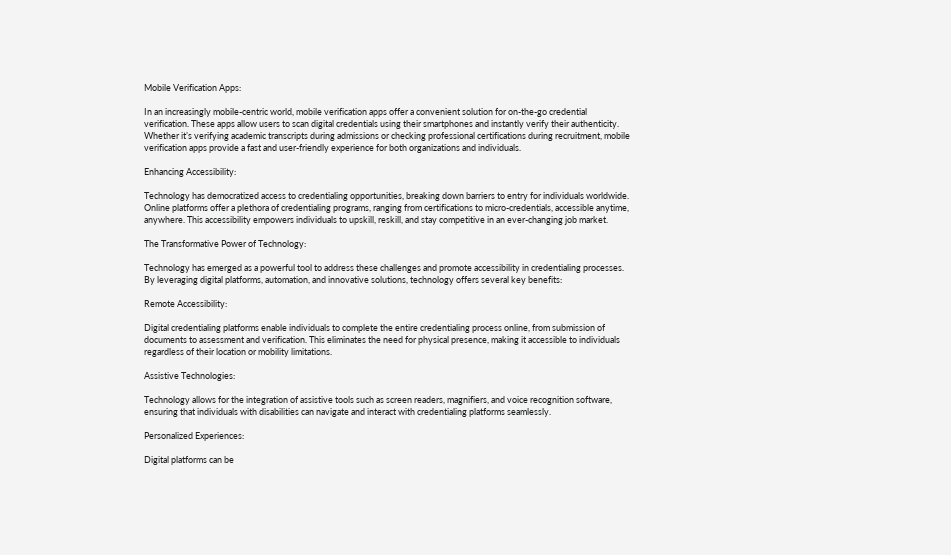Mobile Verification Apps:

In an increasingly mobile-centric world, mobile verification apps offer a convenient solution for on-the-go credential verification. These apps allow users to scan digital credentials using their smartphones and instantly verify their authenticity. Whether it’s verifying academic transcripts during admissions or checking professional certifications during recruitment, mobile verification apps provide a fast and user-friendly experience for both organizations and individuals.

Enhancing Accessibility:

Technology has democratized access to credentialing opportunities, breaking down barriers to entry for individuals worldwide. Online platforms offer a plethora of credentialing programs, ranging from certifications to micro-credentials, accessible anytime, anywhere. This accessibility empowers individuals to upskill, reskill, and stay competitive in an ever-changing job market.

The Transformative Power of Technology:

Technology has emerged as a powerful tool to address these challenges and promote accessibility in credentialing processes. By leveraging digital platforms, automation, and innovative solutions, technology offers several key benefits:

Remote Accessibility:

Digital credentialing platforms enable individuals to complete the entire credentialing process online, from submission of documents to assessment and verification. This eliminates the need for physical presence, making it accessible to individuals regardless of their location or mobility limitations.

Assistive Technologies:

Technology allows for the integration of assistive tools such as screen readers, magnifiers, and voice recognition software, ensuring that individuals with disabilities can navigate and interact with credentialing platforms seamlessly.

Personalized Experiences:

Digital platforms can be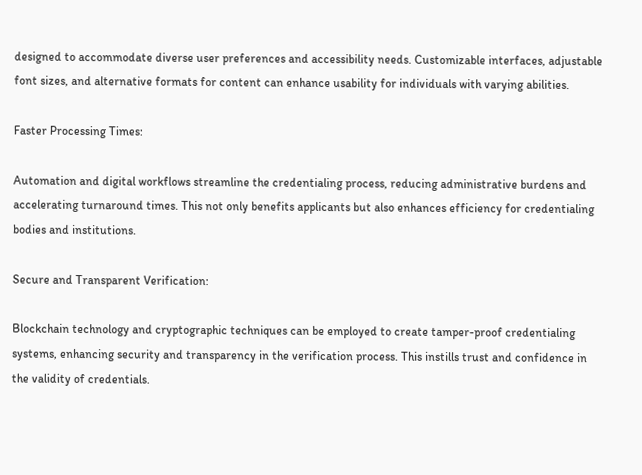designed to accommodate diverse user preferences and accessibility needs. Customizable interfaces, adjustable font sizes, and alternative formats for content can enhance usability for individuals with varying abilities.

Faster Processing Times:

Automation and digital workflows streamline the credentialing process, reducing administrative burdens and accelerating turnaround times. This not only benefits applicants but also enhances efficiency for credentialing bodies and institutions.

Secure and Transparent Verification:

Blockchain technology and cryptographic techniques can be employed to create tamper-proof credentialing systems, enhancing security and transparency in the verification process. This instills trust and confidence in the validity of credentials.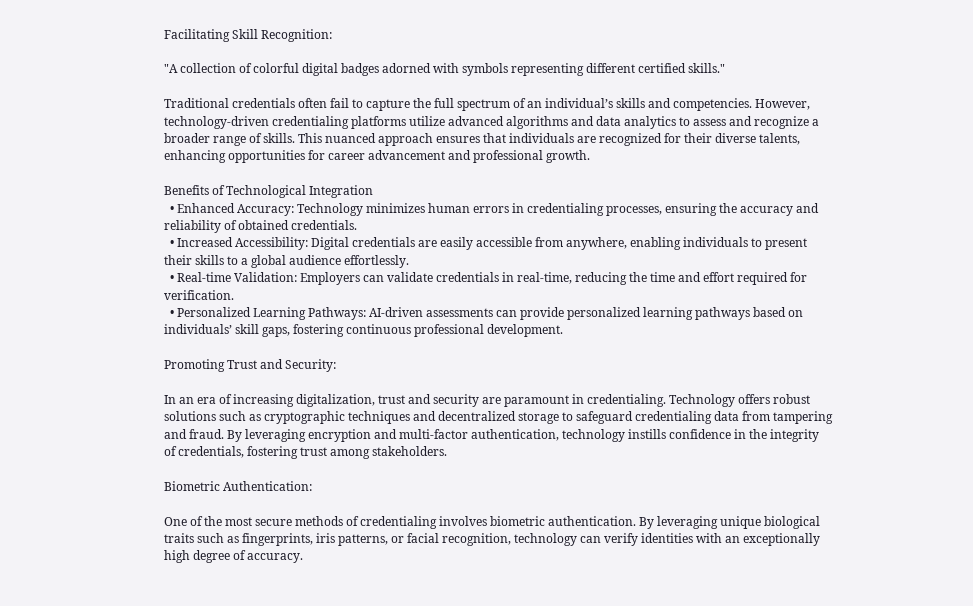Facilitating Skill Recognition:

"A collection of colorful digital badges adorned with symbols representing different certified skills."

Traditional credentials often fail to capture the full spectrum of an individual’s skills and competencies. However, technology-driven credentialing platforms utilize advanced algorithms and data analytics to assess and recognize a broader range of skills. This nuanced approach ensures that individuals are recognized for their diverse talents, enhancing opportunities for career advancement and professional growth.

Benefits of Technological Integration
  • Enhanced Accuracy: Technology minimizes human errors in credentialing processes, ensuring the accuracy and reliability of obtained credentials.
  • Increased Accessibility: Digital credentials are easily accessible from anywhere, enabling individuals to present their skills to a global audience effortlessly.
  • Real-time Validation: Employers can validate credentials in real-time, reducing the time and effort required for verification.
  • Personalized Learning Pathways: AI-driven assessments can provide personalized learning pathways based on individuals’ skill gaps, fostering continuous professional development.

Promoting Trust and Security:

In an era of increasing digitalization, trust and security are paramount in credentialing. Technology offers robust solutions such as cryptographic techniques and decentralized storage to safeguard credentialing data from tampering and fraud. By leveraging encryption and multi-factor authentication, technology instills confidence in the integrity of credentials, fostering trust among stakeholders.

Biometric Authentication:

One of the most secure methods of credentialing involves biometric authentication. By leveraging unique biological traits such as fingerprints, iris patterns, or facial recognition, technology can verify identities with an exceptionally high degree of accuracy.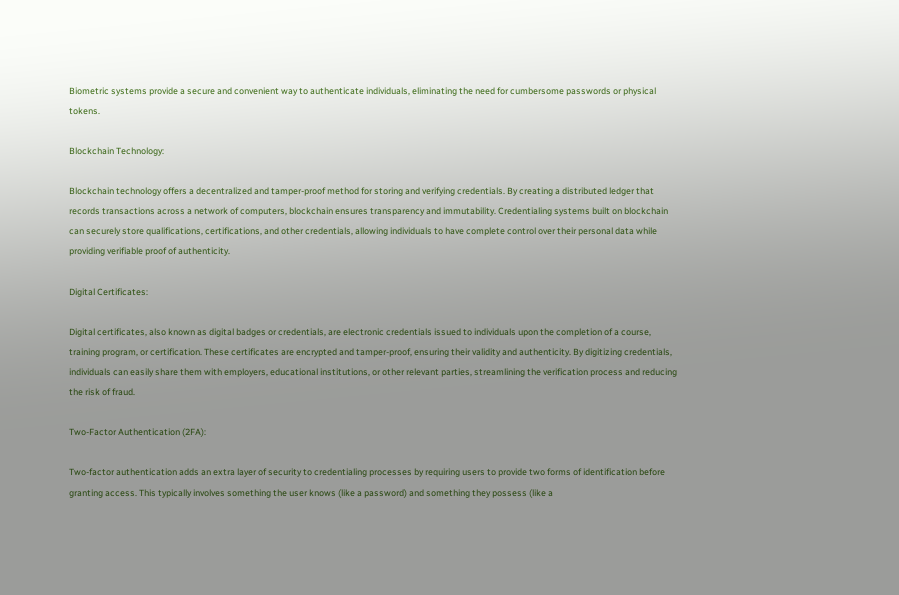Biometric systems provide a secure and convenient way to authenticate individuals, eliminating the need for cumbersome passwords or physical tokens.

Blockchain Technology:

Blockchain technology offers a decentralized and tamper-proof method for storing and verifying credentials. By creating a distributed ledger that records transactions across a network of computers, blockchain ensures transparency and immutability. Credentialing systems built on blockchain can securely store qualifications, certifications, and other credentials, allowing individuals to have complete control over their personal data while providing verifiable proof of authenticity.

Digital Certificates:

Digital certificates, also known as digital badges or credentials, are electronic credentials issued to individuals upon the completion of a course, training program, or certification. These certificates are encrypted and tamper-proof, ensuring their validity and authenticity. By digitizing credentials, individuals can easily share them with employers, educational institutions, or other relevant parties, streamlining the verification process and reducing the risk of fraud.

Two-Factor Authentication (2FA):

Two-factor authentication adds an extra layer of security to credentialing processes by requiring users to provide two forms of identification before granting access. This typically involves something the user knows (like a password) and something they possess (like a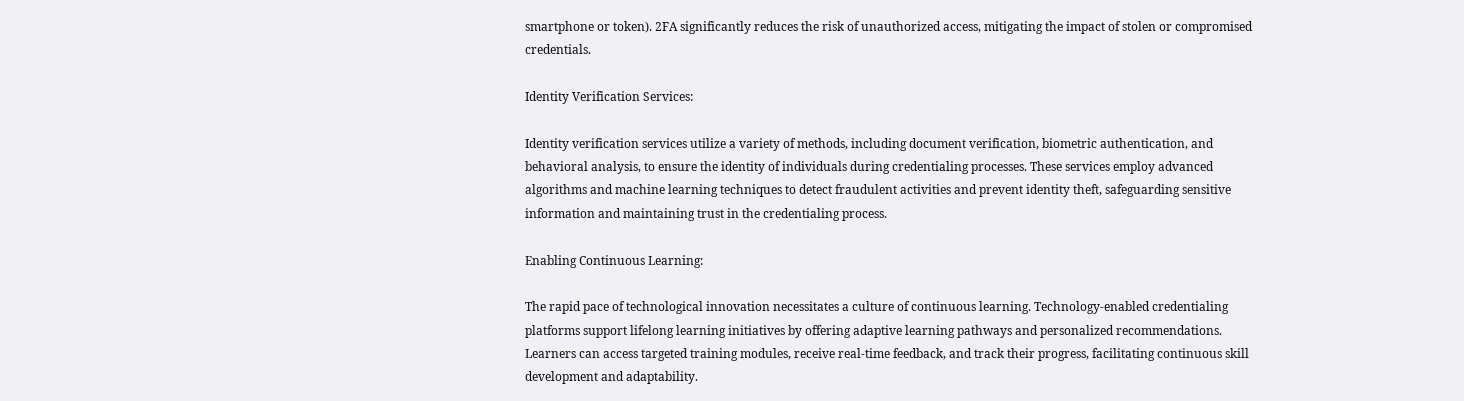smartphone or token). 2FA significantly reduces the risk of unauthorized access, mitigating the impact of stolen or compromised credentials.

Identity Verification Services:

Identity verification services utilize a variety of methods, including document verification, biometric authentication, and behavioral analysis, to ensure the identity of individuals during credentialing processes. These services employ advanced algorithms and machine learning techniques to detect fraudulent activities and prevent identity theft, safeguarding sensitive information and maintaining trust in the credentialing process.

Enabling Continuous Learning:

The rapid pace of technological innovation necessitates a culture of continuous learning. Technology-enabled credentialing platforms support lifelong learning initiatives by offering adaptive learning pathways and personalized recommendations. Learners can access targeted training modules, receive real-time feedback, and track their progress, facilitating continuous skill development and adaptability.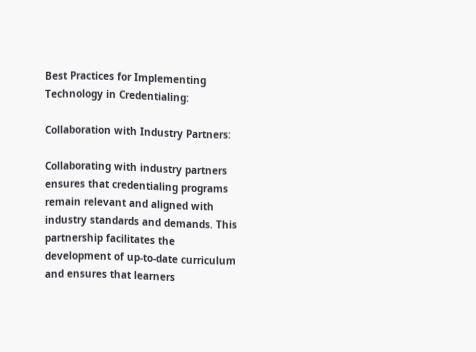Best Practices for Implementing Technology in Credentialing:

Collaboration with Industry Partners:

Collaborating with industry partners ensures that credentialing programs remain relevant and aligned with industry standards and demands. This partnership facilitates the development of up-to-date curriculum and ensures that learners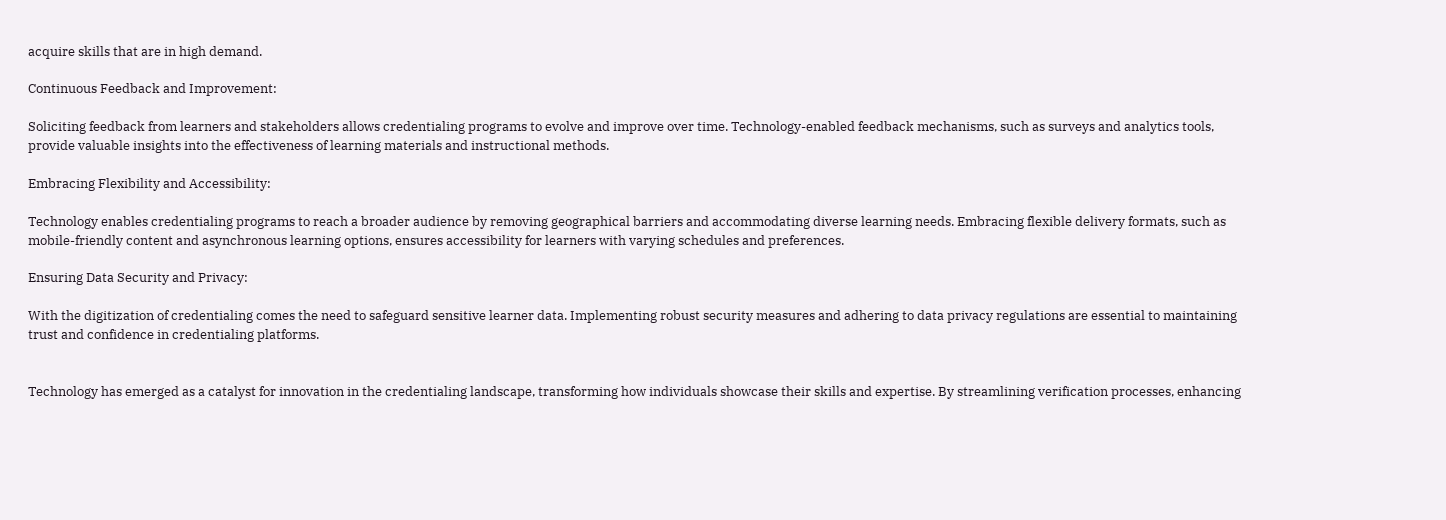acquire skills that are in high demand.

Continuous Feedback and Improvement:

Soliciting feedback from learners and stakeholders allows credentialing programs to evolve and improve over time. Technology-enabled feedback mechanisms, such as surveys and analytics tools, provide valuable insights into the effectiveness of learning materials and instructional methods.

Embracing Flexibility and Accessibility:

Technology enables credentialing programs to reach a broader audience by removing geographical barriers and accommodating diverse learning needs. Embracing flexible delivery formats, such as mobile-friendly content and asynchronous learning options, ensures accessibility for learners with varying schedules and preferences.

Ensuring Data Security and Privacy:

With the digitization of credentialing comes the need to safeguard sensitive learner data. Implementing robust security measures and adhering to data privacy regulations are essential to maintaining trust and confidence in credentialing platforms.


Technology has emerged as a catalyst for innovation in the credentialing landscape, transforming how individuals showcase their skills and expertise. By streamlining verification processes, enhancing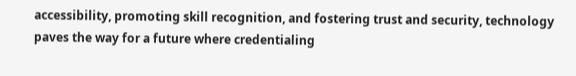accessibility, promoting skill recognition, and fostering trust and security, technology paves the way for a future where credentialing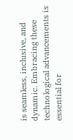is seamless, inclusive, and dynamic. Embracing these technological advancements is essential for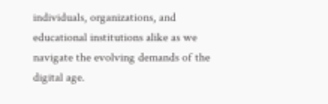individuals, organizations, and educational institutions alike as we navigate the evolving demands of the digital age.